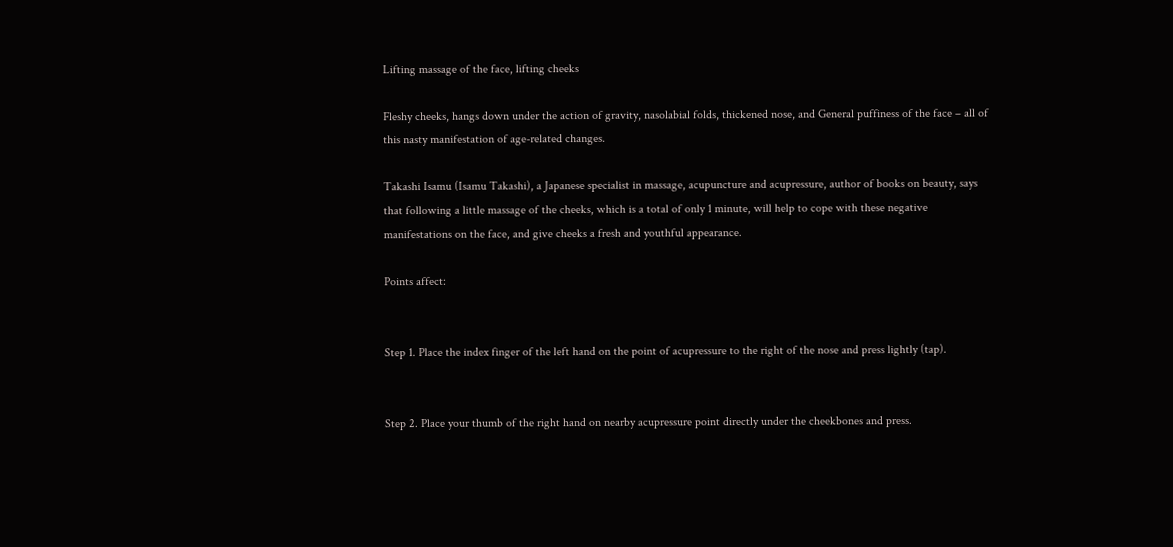Lifting massage of the face, lifting cheeks

Fleshy cheeks, hangs down under the action of gravity, nasolabial folds, thickened nose, and General puffiness of the face – all of this nasty manifestation of age-related changes.

Takashi Isamu (Isamu Takashi), a Japanese specialist in massage, acupuncture and acupressure, author of books on beauty, says that following a little massage of the cheeks, which is a total of only 1 minute, will help to cope with these negative manifestations on the face, and give cheeks a fresh and youthful appearance.

Points affect:


Step 1. Place the index finger of the left hand on the point of acupressure to the right of the nose and press lightly (tap).


Step 2. Place your thumb of the right hand on nearby acupressure point directly under the cheekbones and press.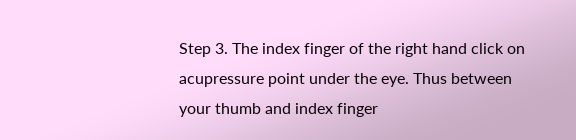Step 3. The index finger of the right hand click on acupressure point under the eye. Thus between your thumb and index finger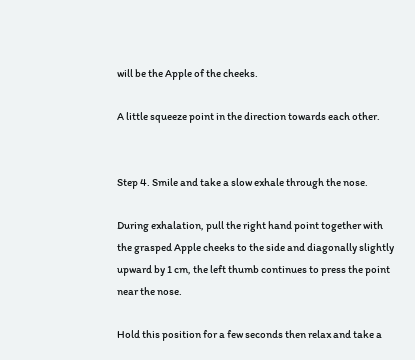will be the Apple of the cheeks.

A little squeeze point in the direction towards each other.


Step 4. Smile and take a slow exhale through the nose.

During exhalation, pull the right hand point together with the grasped Apple cheeks to the side and diagonally slightly upward by 1 cm, the left thumb continues to press the point near the nose.

Hold this position for a few seconds then relax and take a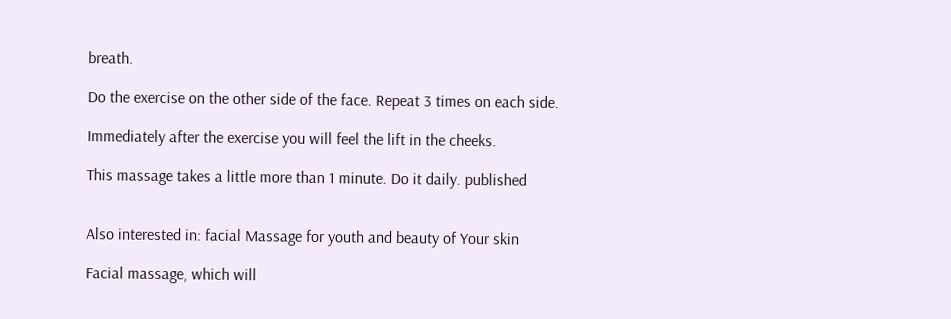breath.

Do the exercise on the other side of the face. Repeat 3 times on each side.

Immediately after the exercise you will feel the lift in the cheeks.

This massage takes a little more than 1 minute. Do it daily. published


Also interested in: facial Massage for youth and beauty of Your skin

Facial massage, which will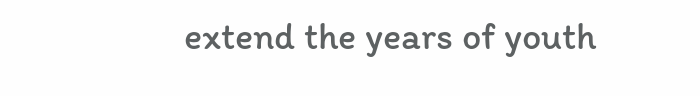extend the years of youth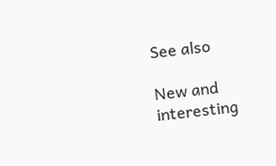See also

New and interesting